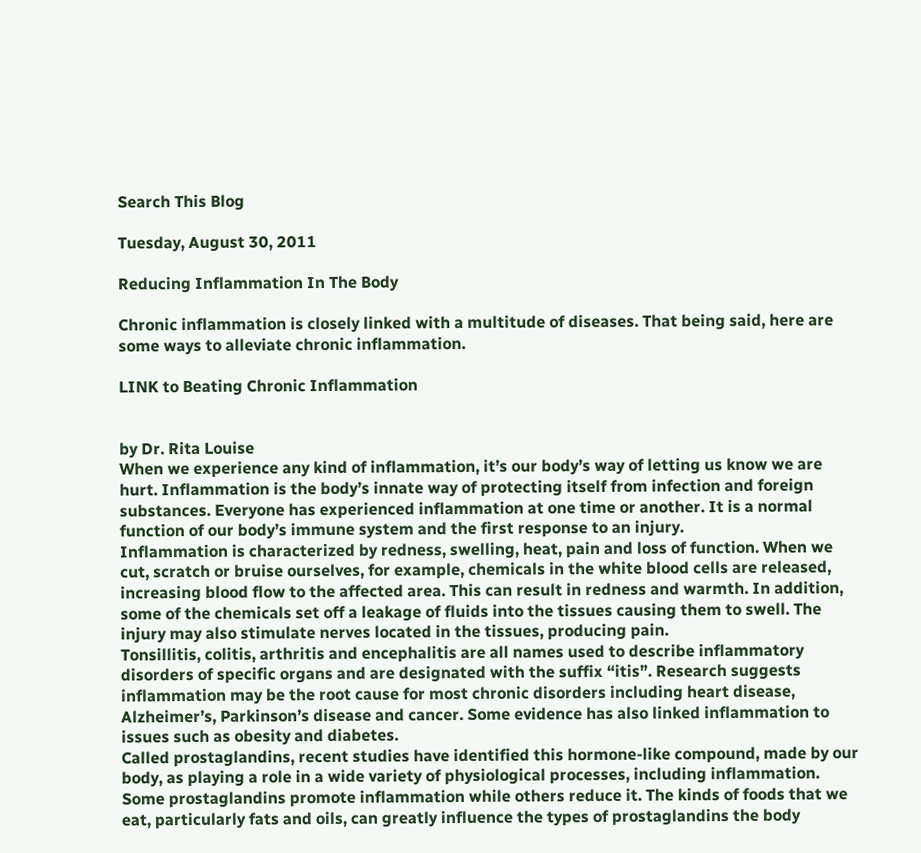Search This Blog

Tuesday, August 30, 2011

Reducing Inflammation In The Body

Chronic inflammation is closely linked with a multitude of diseases. That being said, here are some ways to alleviate chronic inflammation.

LINK to Beating Chronic Inflammation


by Dr. Rita Louise
When we experience any kind of inflammation, it’s our body’s way of letting us know we are hurt. Inflammation is the body’s innate way of protecting itself from infection and foreign substances. Everyone has experienced inflammation at one time or another. It is a normal function of our body’s immune system and the first response to an injury.
Inflammation is characterized by redness, swelling, heat, pain and loss of function. When we cut, scratch or bruise ourselves, for example, chemicals in the white blood cells are released, increasing blood flow to the affected area. This can result in redness and warmth. In addition, some of the chemicals set off a leakage of fluids into the tissues causing them to swell. The injury may also stimulate nerves located in the tissues, producing pain.
Tonsillitis, colitis, arthritis and encephalitis are all names used to describe inflammatory disorders of specific organs and are designated with the suffix “itis”. Research suggests inflammation may be the root cause for most chronic disorders including heart disease, Alzheimer’s, Parkinson’s disease and cancer. Some evidence has also linked inflammation to issues such as obesity and diabetes.
Called prostaglandins, recent studies have identified this hormone-like compound, made by our body, as playing a role in a wide variety of physiological processes, including inflammation. Some prostaglandins promote inflammation while others reduce it. The kinds of foods that we eat, particularly fats and oils, can greatly influence the types of prostaglandins the body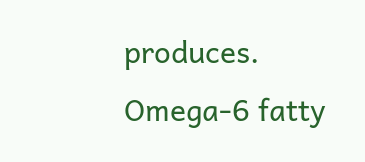produces.
Omega-6 fatty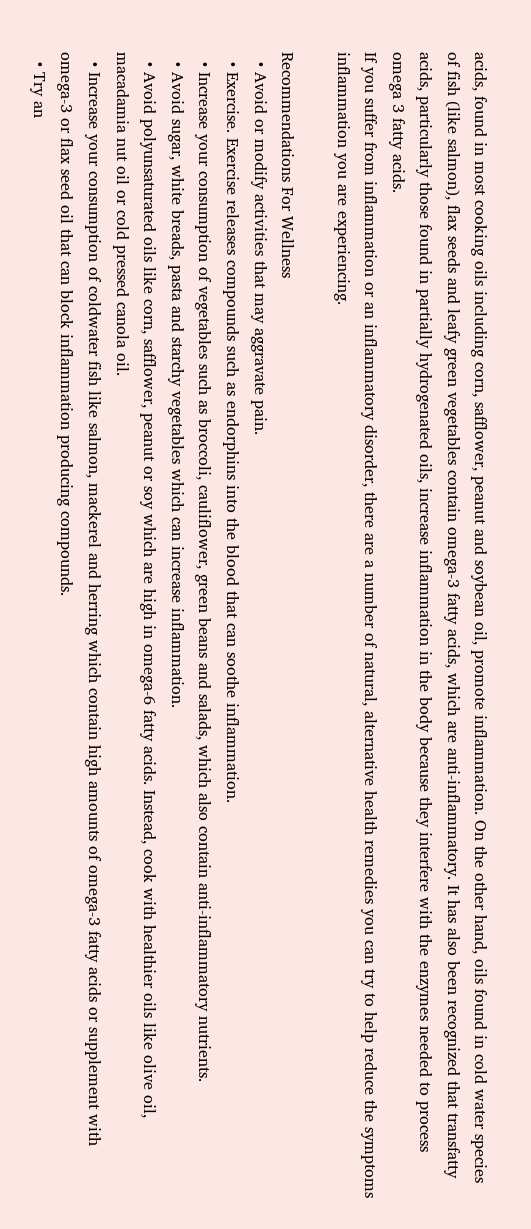acids, found in most cooking oils including corn, safflower, peanut and soybean oil, promote inflammation. On the other hand, oils found in cold water species of fish (like salmon), flax seeds and leafy green vegetables contain omega-3 fatty acids, which are anti-inflammatory. It has also been recognized that transfatty acids, particularly those found in partially hydrogenated oils, increase inflammation in the body because they interfere with the enzymes needed to process omega 3 fatty acids.
If you suffer from inflammation or an inflammatory disorder, there are a number of natural, alternative health remedies you can try to help reduce the symptoms inflammation you are experiencing.

Recommendations For Wellness
  • Avoid or modify activities that may aggravate pain.
  • Exercise. Exercise releases compounds such as endorphins into the blood that can soothe inflammation.
  • Increase your consumption of vegetables such as broccoli, cauliflower, green beans and salads, which also contain anti-inflammatory nutrients.
  • Avoid sugar, white breads, pasta and starchy vegetables which can increase inflammation.
  • Avoid polyunsaturated oils like corn, safflower, peanut or soy which are high in omega-6 fatty acids. Instead, cook with healthier oils like olive oil, macadamia nut oil or cold pressed canola oil.
  • Increase your consumption of coldwater fish like salmon, mackerel and herring which contain high amounts of omega-3 fatty acids or supplement with omega-3 or flax seed oil that can block inflammation producing compounds.
  • Try an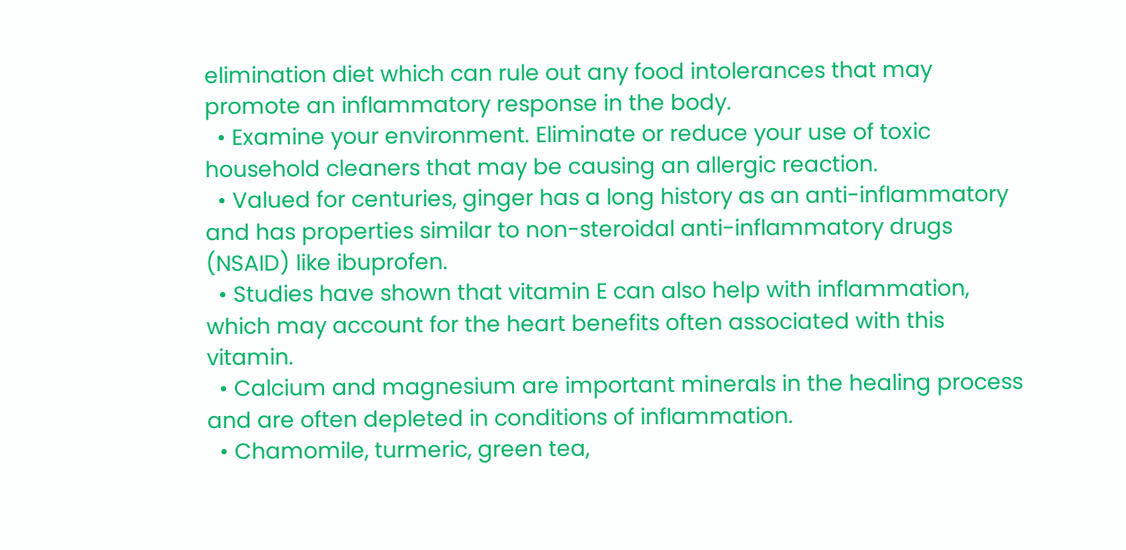elimination diet which can rule out any food intolerances that may promote an inflammatory response in the body.
  • Examine your environment. Eliminate or reduce your use of toxic household cleaners that may be causing an allergic reaction.
  • Valued for centuries, ginger has a long history as an anti-inflammatory and has properties similar to non-steroidal anti-inflammatory drugs (NSAID) like ibuprofen.
  • Studies have shown that vitamin E can also help with inflammation, which may account for the heart benefits often associated with this vitamin.
  • Calcium and magnesium are important minerals in the healing process and are often depleted in conditions of inflammation.
  • Chamomile, turmeric, green tea,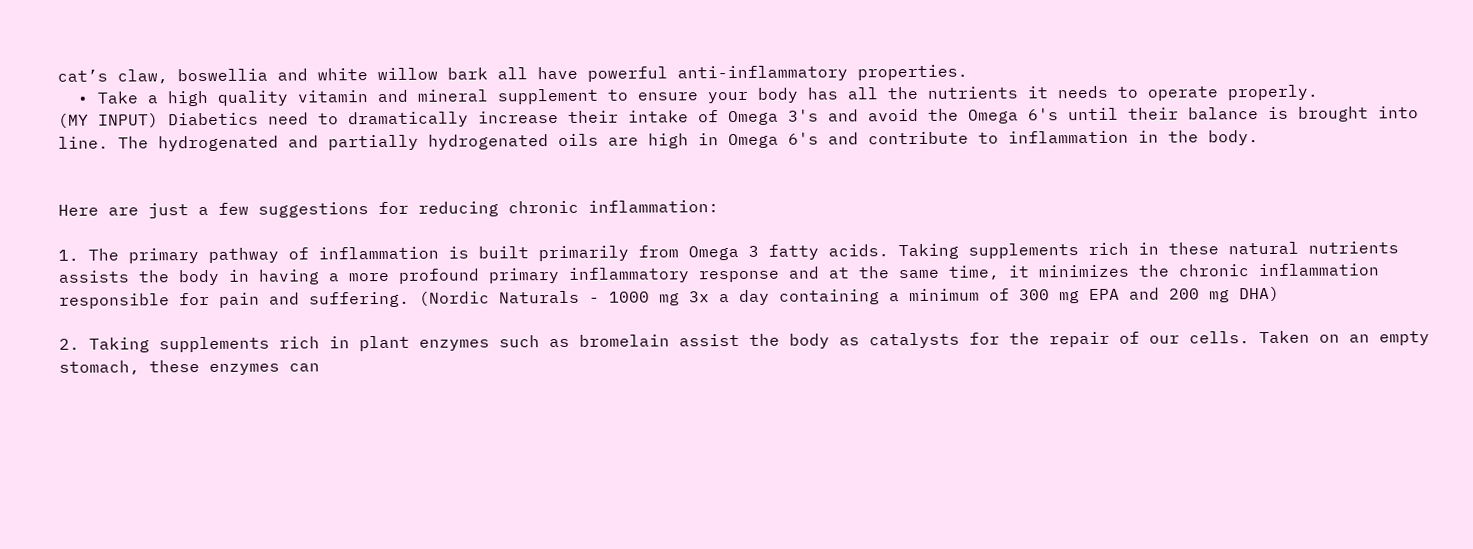cat’s claw, boswellia and white willow bark all have powerful anti-inflammatory properties.
  • Take a high quality vitamin and mineral supplement to ensure your body has all the nutrients it needs to operate properly.
(MY INPUT) Diabetics need to dramatically increase their intake of Omega 3's and avoid the Omega 6's until their balance is brought into line. The hydrogenated and partially hydrogenated oils are high in Omega 6's and contribute to inflammation in the body.


Here are just a few suggestions for reducing chronic inflammation:

1. The primary pathway of inflammation is built primarily from Omega 3 fatty acids. Taking supplements rich in these natural nutrients assists the body in having a more profound primary inflammatory response and at the same time, it minimizes the chronic inflammation responsible for pain and suffering. (Nordic Naturals - 1000 mg 3x a day containing a minimum of 300 mg EPA and 200 mg DHA)

2. Taking supplements rich in plant enzymes such as bromelain assist the body as catalysts for the repair of our cells. Taken on an empty stomach, these enzymes can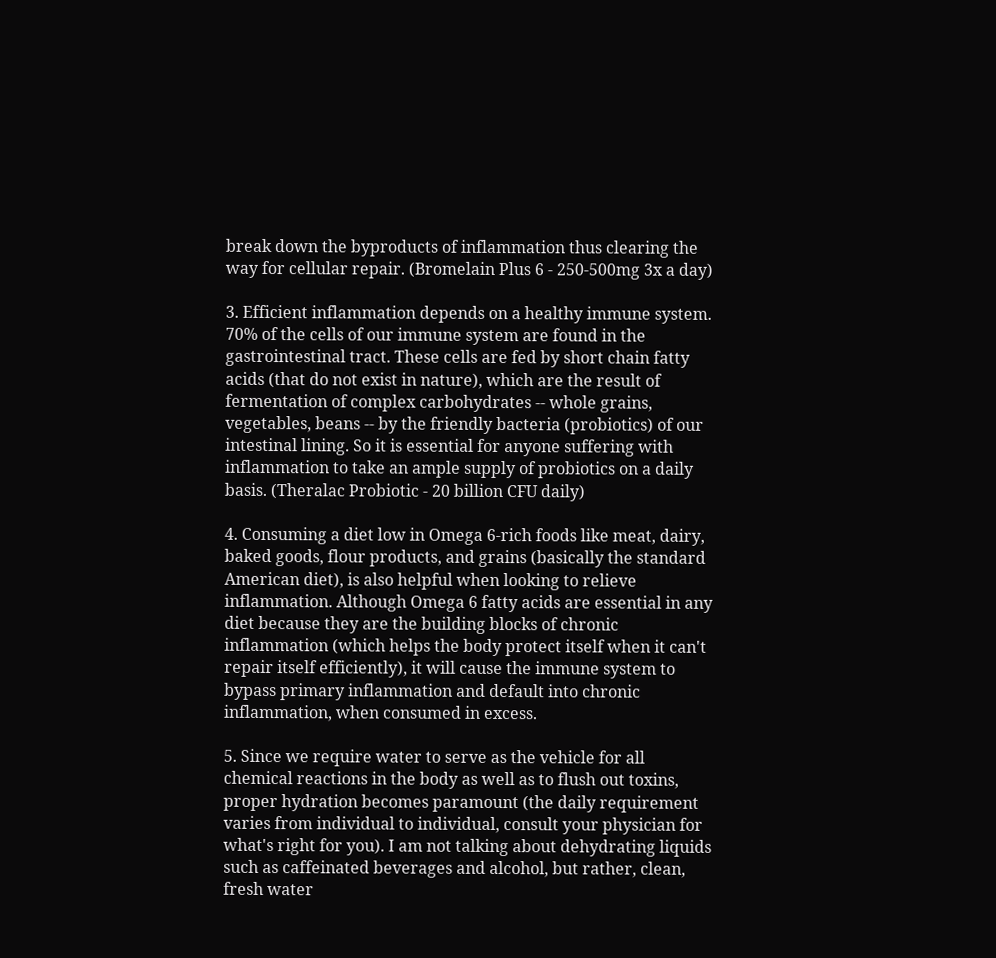break down the byproducts of inflammation thus clearing the way for cellular repair. (Bromelain Plus 6 - 250-500mg 3x a day)

3. Efficient inflammation depends on a healthy immune system. 70% of the cells of our immune system are found in the gastrointestinal tract. These cells are fed by short chain fatty acids (that do not exist in nature), which are the result of fermentation of complex carbohydrates -- whole grains, vegetables, beans -- by the friendly bacteria (probiotics) of our intestinal lining. So it is essential for anyone suffering with inflammation to take an ample supply of probiotics on a daily basis. (Theralac Probiotic - 20 billion CFU daily)

4. Consuming a diet low in Omega 6-rich foods like meat, dairy, baked goods, flour products, and grains (basically the standard American diet), is also helpful when looking to relieve inflammation. Although Omega 6 fatty acids are essential in any diet because they are the building blocks of chronic inflammation (which helps the body protect itself when it can't repair itself efficiently), it will cause the immune system to bypass primary inflammation and default into chronic inflammation, when consumed in excess.

5. Since we require water to serve as the vehicle for all chemical reactions in the body as well as to flush out toxins, proper hydration becomes paramount (the daily requirement varies from individual to individual, consult your physician for what's right for you). I am not talking about dehydrating liquids such as caffeinated beverages and alcohol, but rather, clean, fresh water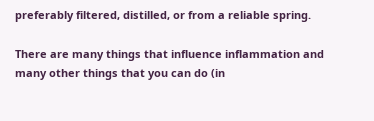preferably filtered, distilled, or from a reliable spring.

There are many things that influence inflammation and many other things that you can do (in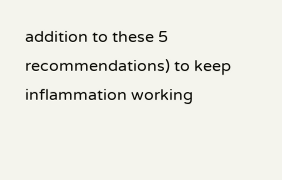addition to these 5 recommendations) to keep inflammation working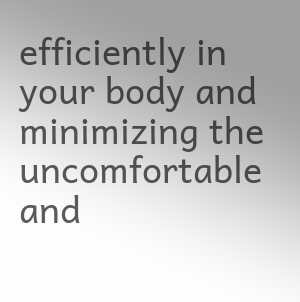efficiently in your body and minimizing the uncomfortable and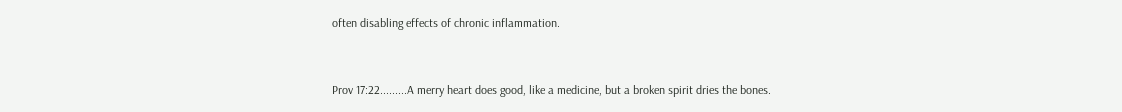often disabling effects of chronic inflammation.


Prov 17:22.........A merry heart does good, like a medicine, but a broken spirit dries the bones.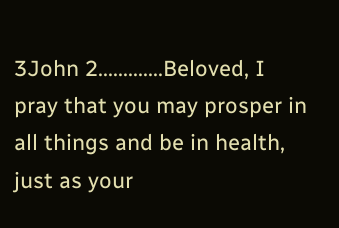3John 2.............Beloved, I pray that you may prosper in all things and be in health, just as your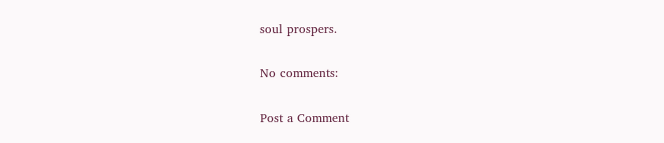soul prospers.

No comments:

Post a Comment